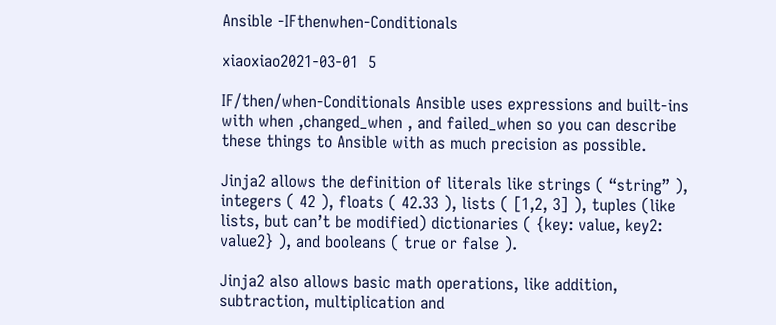Ansible -IFthenwhen-Conditionals

xiaoxiao2021-03-01  5

IF/then/when-Conditionals Ansible uses expressions and built-ins with when ,changed_when , and failed_when so you can describe these things to Ansible with as much precision as possible.

Jinja2 allows the definition of literals like strings ( “string” ), integers ( 42 ), floats ( 42.33 ), lists ( [1,2, 3] ), tuples (like lists, but can’t be modified) dictionaries ( {key: value, key2: value2} ), and booleans ( true or false ).

Jinja2 also allows basic math operations, like addition, subtraction, multiplication and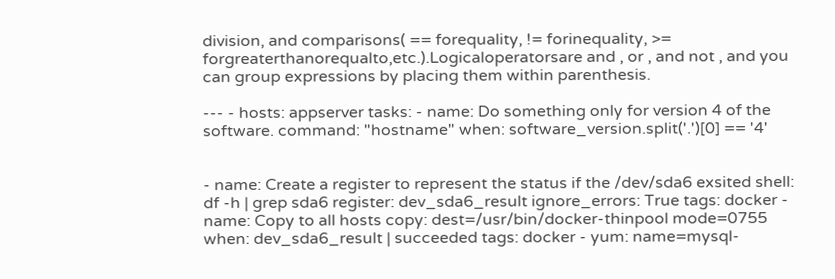division, and comparisons( == forequality, != forinequality, >= forgreaterthanorequalto,etc.).Logicaloperatorsare and , or , and not , and you can group expressions by placing them within parenthesis.

--- - hosts: appserver tasks: - name: Do something only for version 4 of the software. command: "hostname" when: software_version.split('.')[0] == '4'


- name: Create a register to represent the status if the /dev/sda6 exsited shell: df -h | grep sda6 register: dev_sda6_result ignore_errors: True tags: docker - name: Copy to all hosts copy: dest=/usr/bin/docker-thinpool mode=0755 when: dev_sda6_result | succeeded tags: docker - yum: name=mysql-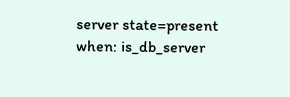server state=present when: is_db_server